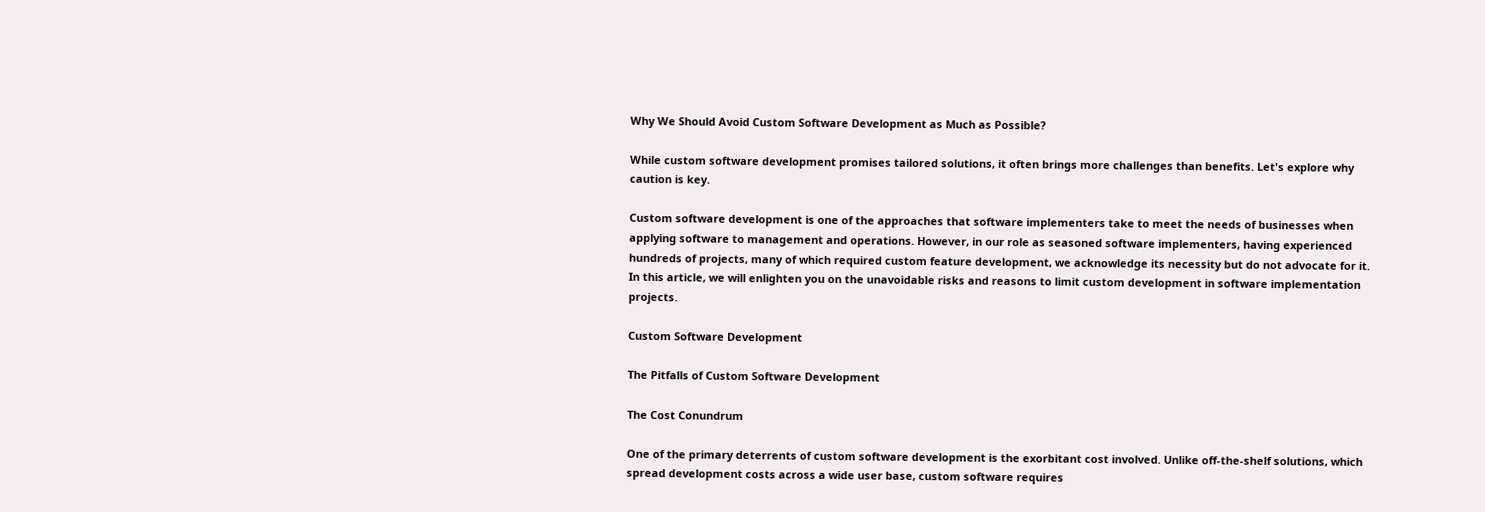Why We Should Avoid Custom Software Development as Much as Possible?

While custom software development promises tailored solutions, it often brings more challenges than benefits. Let's explore why caution is key.

Custom software development is one of the approaches that software implementers take to meet the needs of businesses when applying software to management and operations. However, in our role as seasoned software implementers, having experienced hundreds of projects, many of which required custom feature development, we acknowledge its necessity but do not advocate for it. In this article, we will enlighten you on the unavoidable risks and reasons to limit custom development in software implementation projects.

Custom Software Development

The Pitfalls of Custom Software Development

The Cost Conundrum

One of the primary deterrents of custom software development is the exorbitant cost involved. Unlike off-the-shelf solutions, which spread development costs across a wide user base, custom software requires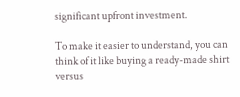significant upfront investment.

To make it easier to understand, you can think of it like buying a ready-made shirt versus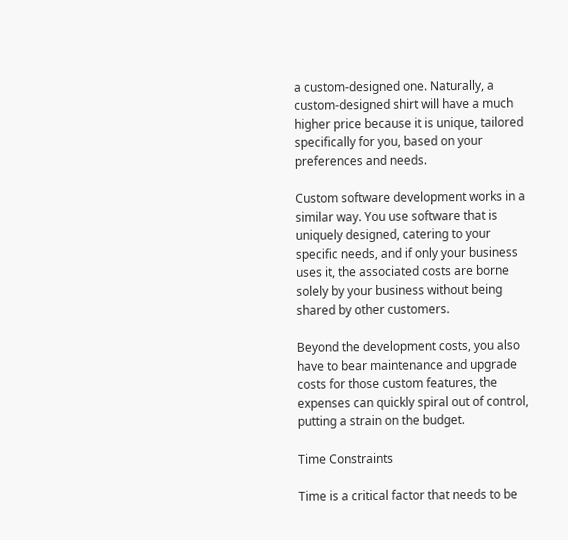a custom-designed one. Naturally, a custom-designed shirt will have a much higher price because it is unique, tailored specifically for you, based on your preferences and needs.

Custom software development works in a similar way. You use software that is uniquely designed, catering to your specific needs, and if only your business uses it, the associated costs are borne solely by your business without being shared by other customers.

Beyond the development costs, you also have to bear maintenance and upgrade costs for those custom features, the expenses can quickly spiral out of control, putting a strain on the budget.

Time Constraints

Time is a critical factor that needs to be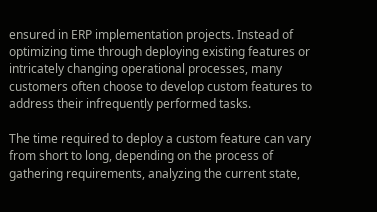ensured in ERP implementation projects. Instead of optimizing time through deploying existing features or intricately changing operational processes, many customers often choose to develop custom features to address their infrequently performed tasks.

The time required to deploy a custom feature can vary from short to long, depending on the process of gathering requirements, analyzing the current state,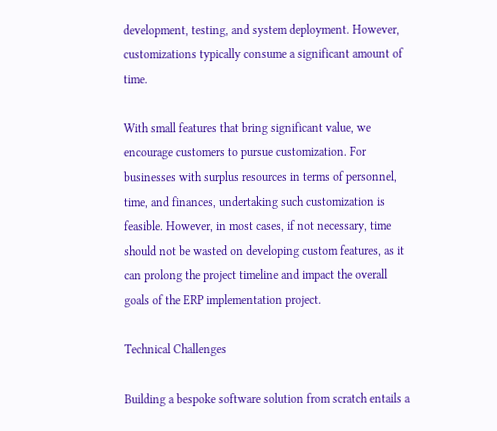development, testing, and system deployment. However, customizations typically consume a significant amount of time.

With small features that bring significant value, we encourage customers to pursue customization. For businesses with surplus resources in terms of personnel, time, and finances, undertaking such customization is feasible. However, in most cases, if not necessary, time should not be wasted on developing custom features, as it can prolong the project timeline and impact the overall goals of the ERP implementation project.

Technical Challenges

Building a bespoke software solution from scratch entails a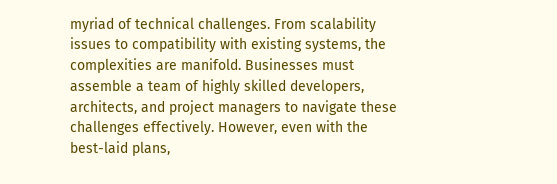myriad of technical challenges. From scalability issues to compatibility with existing systems, the complexities are manifold. Businesses must assemble a team of highly skilled developers, architects, and project managers to navigate these challenges effectively. However, even with the best-laid plans,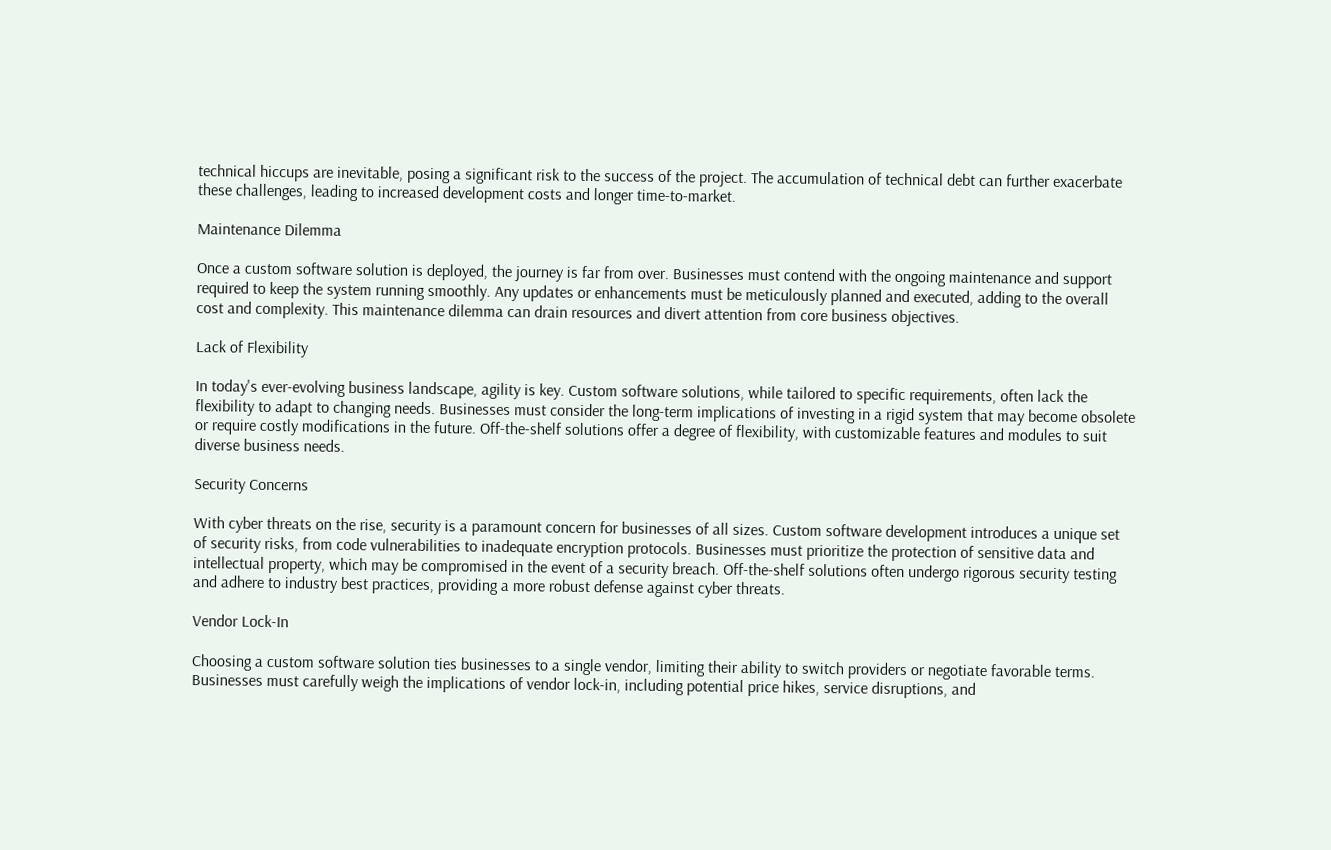technical hiccups are inevitable, posing a significant risk to the success of the project. The accumulation of technical debt can further exacerbate these challenges, leading to increased development costs and longer time-to-market.

Maintenance Dilemma

Once a custom software solution is deployed, the journey is far from over. Businesses must contend with the ongoing maintenance and support required to keep the system running smoothly. Any updates or enhancements must be meticulously planned and executed, adding to the overall cost and complexity. This maintenance dilemma can drain resources and divert attention from core business objectives.

Lack of Flexibility

In today's ever-evolving business landscape, agility is key. Custom software solutions, while tailored to specific requirements, often lack the flexibility to adapt to changing needs. Businesses must consider the long-term implications of investing in a rigid system that may become obsolete or require costly modifications in the future. Off-the-shelf solutions offer a degree of flexibility, with customizable features and modules to suit diverse business needs.

Security Concerns

With cyber threats on the rise, security is a paramount concern for businesses of all sizes. Custom software development introduces a unique set of security risks, from code vulnerabilities to inadequate encryption protocols. Businesses must prioritize the protection of sensitive data and intellectual property, which may be compromised in the event of a security breach. Off-the-shelf solutions often undergo rigorous security testing and adhere to industry best practices, providing a more robust defense against cyber threats.

Vendor Lock-In

Choosing a custom software solution ties businesses to a single vendor, limiting their ability to switch providers or negotiate favorable terms. Businesses must carefully weigh the implications of vendor lock-in, including potential price hikes, service disruptions, and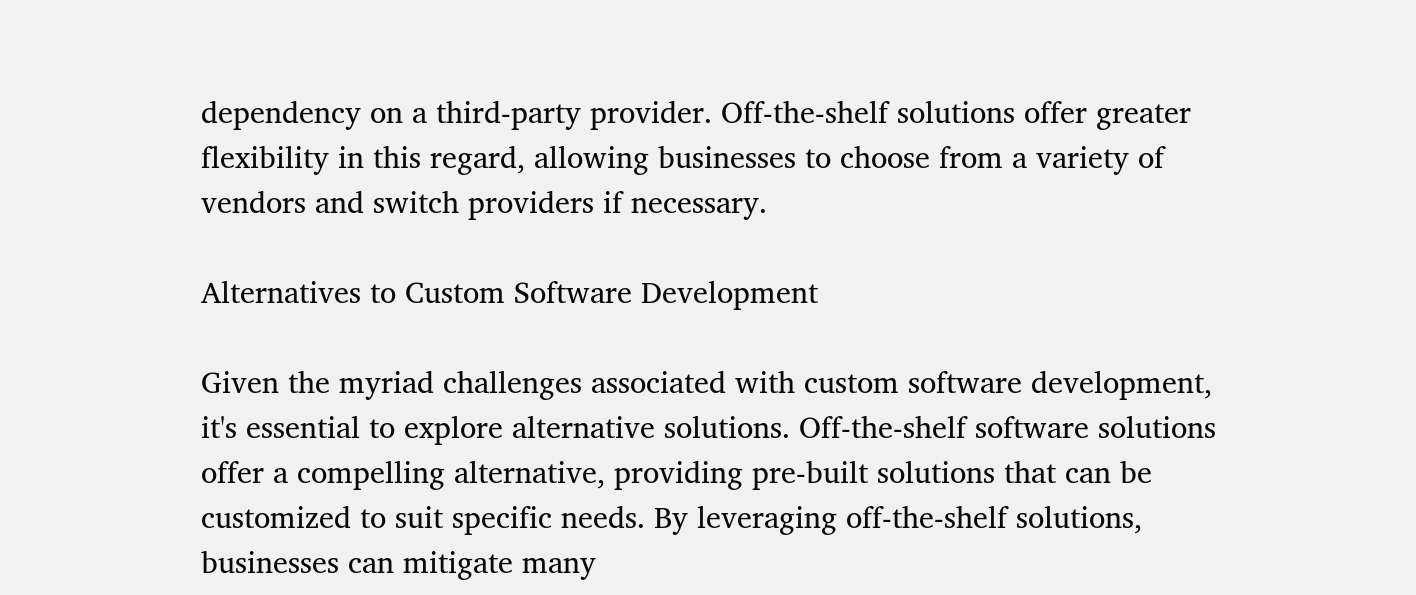dependency on a third-party provider. Off-the-shelf solutions offer greater flexibility in this regard, allowing businesses to choose from a variety of vendors and switch providers if necessary.

Alternatives to Custom Software Development

Given the myriad challenges associated with custom software development, it's essential to explore alternative solutions. Off-the-shelf software solutions offer a compelling alternative, providing pre-built solutions that can be customized to suit specific needs. By leveraging off-the-shelf solutions, businesses can mitigate many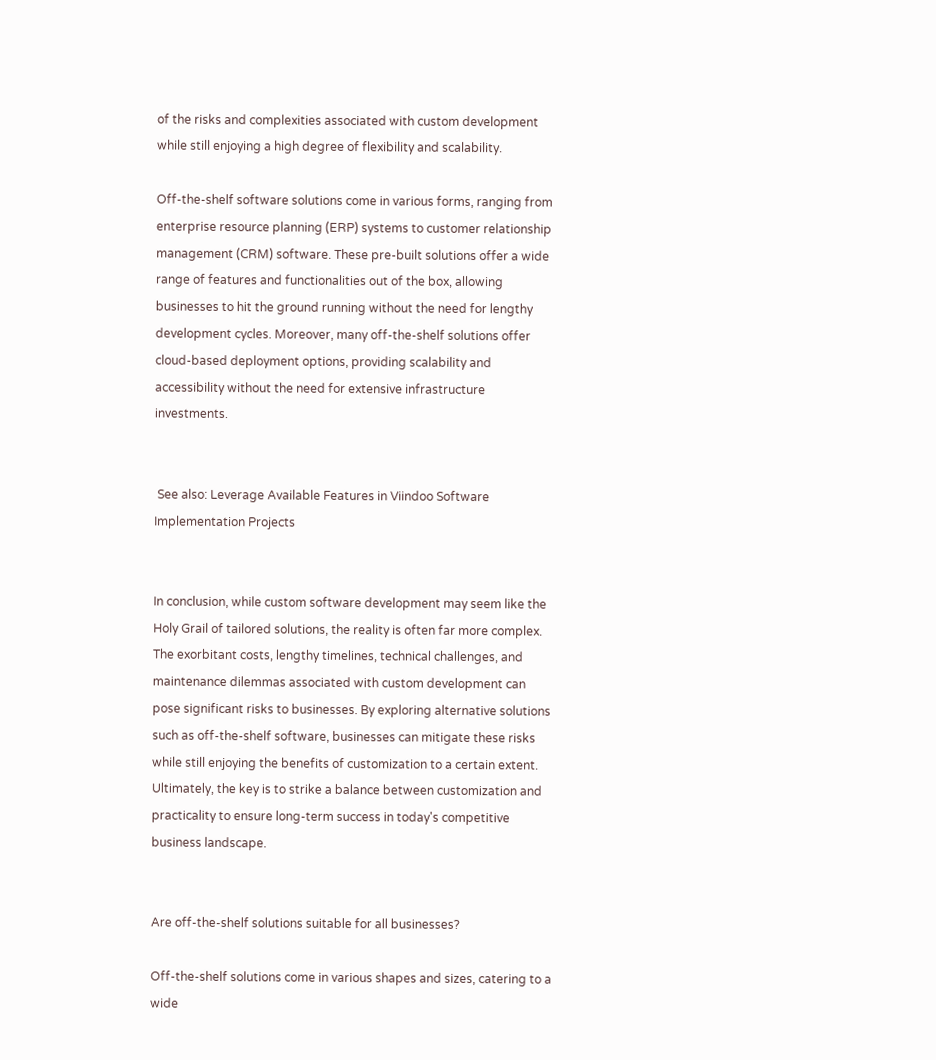of the risks and complexities associated with custom development while still enjoying a high degree of flexibility and scalability.

Off-the-shelf software solutions come in various forms, ranging from enterprise resource planning (ERP) systems to customer relationship management (CRM) software. These pre-built solutions offer a wide range of features and functionalities out of the box, allowing businesses to hit the ground running without the need for lengthy development cycles. Moreover, many off-the-shelf solutions offer cloud-based deployment options, providing scalability and accessibility without the need for extensive infrastructure investments.


 See also: Leverage Available Features in Viindoo Software Implementation Projects


In conclusion, while custom software development may seem like the Holy Grail of tailored solutions, the reality is often far more complex. The exorbitant costs, lengthy timelines, technical challenges, and maintenance dilemmas associated with custom development can pose significant risks to businesses. By exploring alternative solutions such as off-the-shelf software, businesses can mitigate these risks while still enjoying the benefits of customization to a certain extent. Ultimately, the key is to strike a balance between customization and practicality to ensure long-term success in today's competitive business landscape.


Are off-the-shelf solutions suitable for all businesses?

Off-the-shelf solutions come in various shapes and sizes, catering to a wide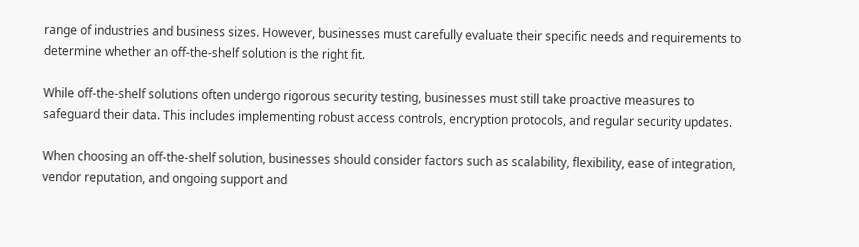range of industries and business sizes. However, businesses must carefully evaluate their specific needs and requirements to determine whether an off-the-shelf solution is the right fit.

While off-the-shelf solutions often undergo rigorous security testing, businesses must still take proactive measures to safeguard their data. This includes implementing robust access controls, encryption protocols, and regular security updates.

When choosing an off-the-shelf solution, businesses should consider factors such as scalability, flexibility, ease of integration, vendor reputation, and ongoing support and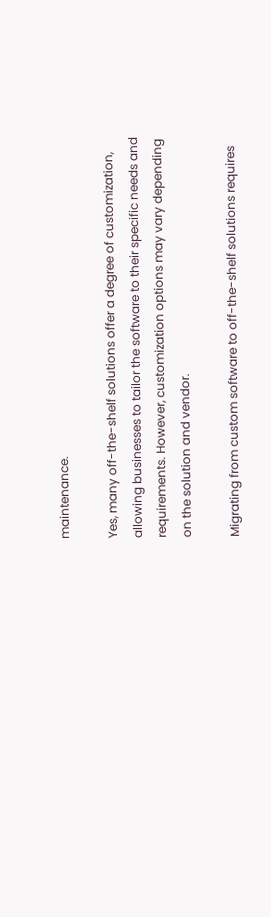maintenance.

Yes, many off-the-shelf solutions offer a degree of customization, allowing businesses to tailor the software to their specific needs and requirements. However, customization options may vary depending on the solution and vendor.

Migrating from custom software to off-the-shelf solutions requires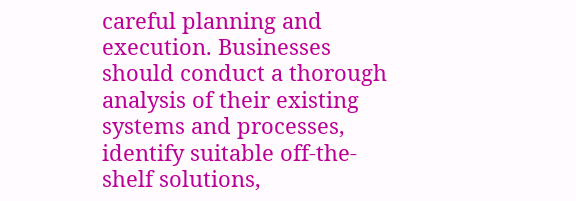careful planning and execution. Businesses should conduct a thorough analysis of their existing systems and processes, identify suitable off-the-shelf solutions,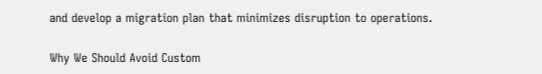and develop a migration plan that minimizes disruption to operations.

Why We Should Avoid Custom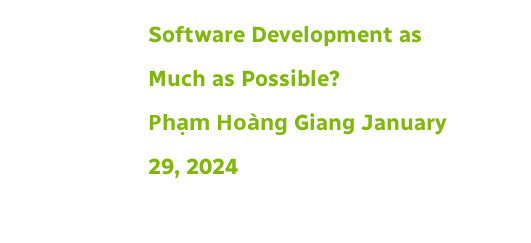Software Development as Much as Possible?
Phạm Hoàng Giang January 29, 2024